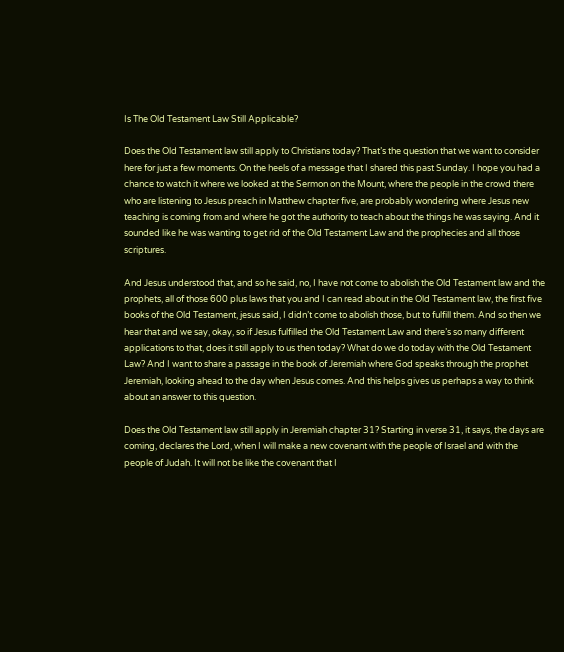Is The Old Testament Law Still Applicable?

Does the Old Testament law still apply to Christians today? That’s the question that we want to consider here for just a few moments. On the heels of a message that I shared this past Sunday. I hope you had a chance to watch it where we looked at the Sermon on the Mount, where the people in the crowd there who are listening to Jesus preach in Matthew chapter five, are probably wondering where Jesus new teaching is coming from and where he got the authority to teach about the things he was saying. And it sounded like he was wanting to get rid of the Old Testament Law and the prophecies and all those scriptures.

And Jesus understood that, and so he said, no, I have not come to abolish the Old Testament law and the prophets, all of those 600 plus laws that you and I can read about in the Old Testament law, the first five books of the Old Testament, jesus said, I didn’t come to abolish those, but to fulfill them. And so then we hear that and we say, okay, so if Jesus fulfilled the Old Testament Law and there’s so many different applications to that, does it still apply to us then today? What do we do today with the Old Testament Law? And I want to share a passage in the book of Jeremiah where God speaks through the prophet Jeremiah, looking ahead to the day when Jesus comes. And this helps gives us perhaps a way to think about an answer to this question.

Does the Old Testament law still apply in Jeremiah chapter 31? Starting in verse 31, it says, the days are coming, declares the Lord, when I will make a new covenant with the people of Israel and with the people of Judah. It will not be like the covenant that I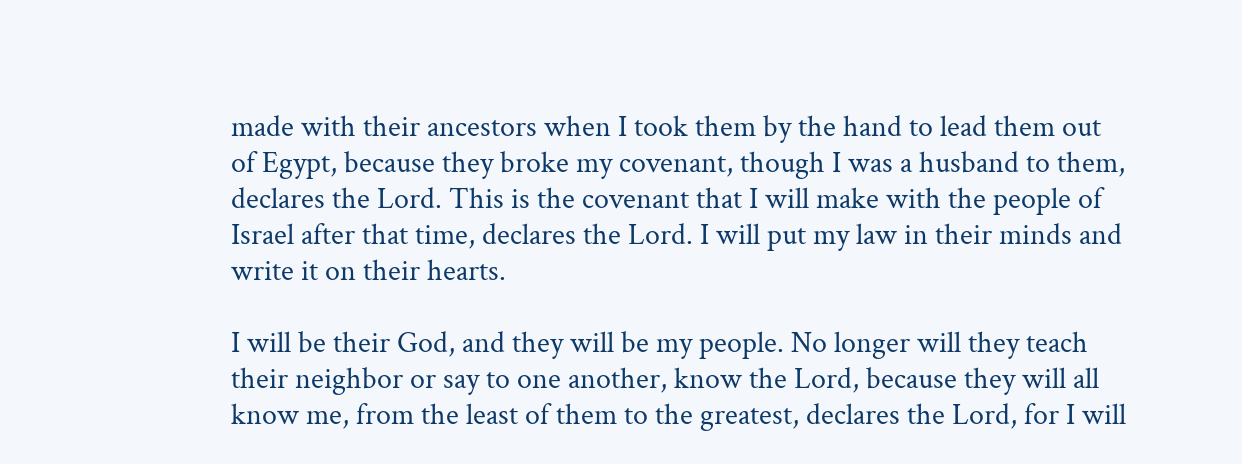made with their ancestors when I took them by the hand to lead them out of Egypt, because they broke my covenant, though I was a husband to them, declares the Lord. This is the covenant that I will make with the people of Israel after that time, declares the Lord. I will put my law in their minds and write it on their hearts.

I will be their God, and they will be my people. No longer will they teach their neighbor or say to one another, know the Lord, because they will all know me, from the least of them to the greatest, declares the Lord, for I will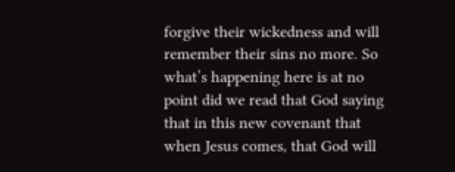forgive their wickedness and will remember their sins no more. So what’s happening here is at no point did we read that God saying that in this new covenant that when Jesus comes, that God will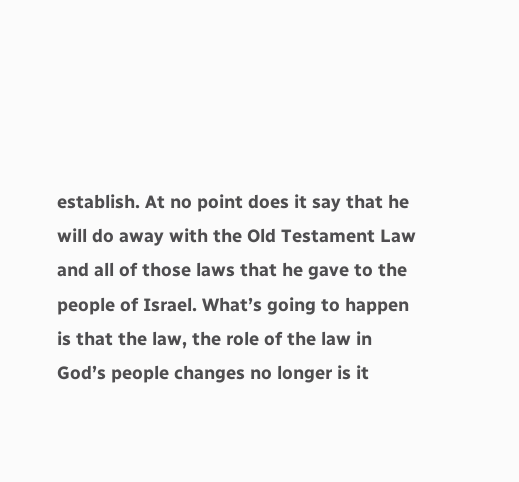establish. At no point does it say that he will do away with the Old Testament Law and all of those laws that he gave to the people of Israel. What’s going to happen is that the law, the role of the law in God’s people changes no longer is it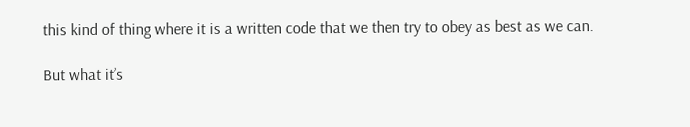this kind of thing where it is a written code that we then try to obey as best as we can.

But what it’s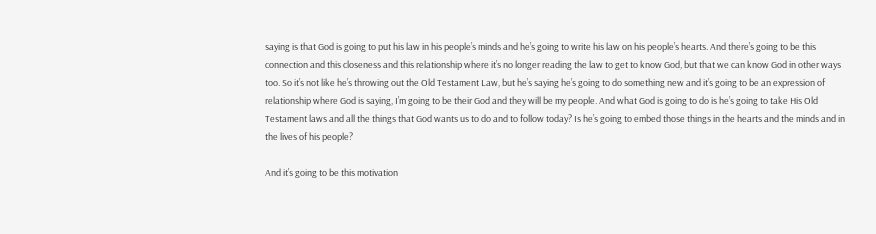saying is that God is going to put his law in his people’s minds and he’s going to write his law on his people’s hearts. And there’s going to be this connection and this closeness and this relationship where it’s no longer reading the law to get to know God, but that we can know God in other ways too. So it’s not like he’s throwing out the Old Testament Law, but he’s saying he’s going to do something new and it’s going to be an expression of relationship where God is saying, I’m going to be their God and they will be my people. And what God is going to do is he’s going to take His Old Testament laws and all the things that God wants us to do and to follow today? Is he’s going to embed those things in the hearts and the minds and in the lives of his people?

And it’s going to be this motivation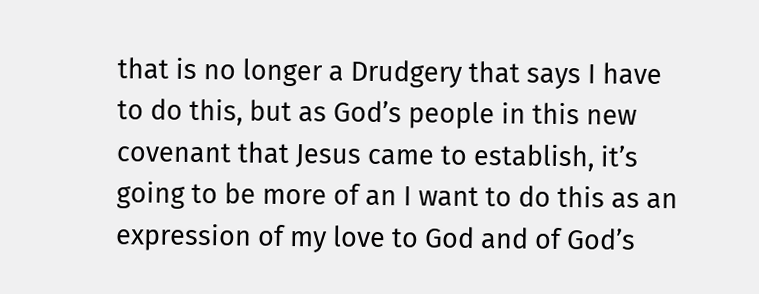that is no longer a Drudgery that says I have to do this, but as God’s people in this new covenant that Jesus came to establish, it’s going to be more of an I want to do this as an expression of my love to God and of God’s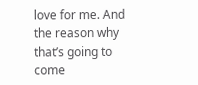love for me. And the reason why that’s going to come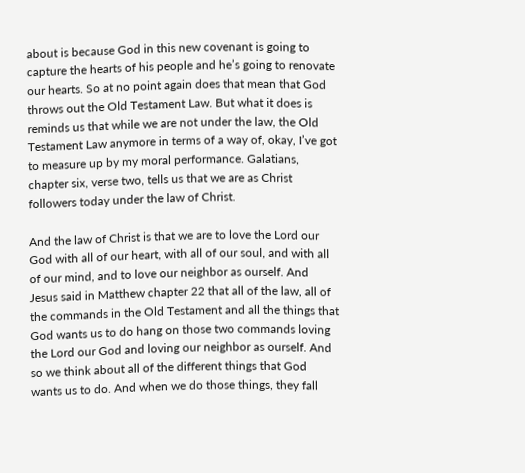about is because God in this new covenant is going to capture the hearts of his people and he’s going to renovate our hearts. So at no point again does that mean that God throws out the Old Testament Law. But what it does is reminds us that while we are not under the law, the Old Testament Law anymore in terms of a way of, okay, I’ve got to measure up by my moral performance. Galatians, chapter six, verse two, tells us that we are as Christ followers today under the law of Christ.

And the law of Christ is that we are to love the Lord our God with all of our heart, with all of our soul, and with all of our mind, and to love our neighbor as ourself. And Jesus said in Matthew chapter 22 that all of the law, all of the commands in the Old Testament and all the things that God wants us to do hang on those two commands loving the Lord our God and loving our neighbor as ourself. And so we think about all of the different things that God wants us to do. And when we do those things, they fall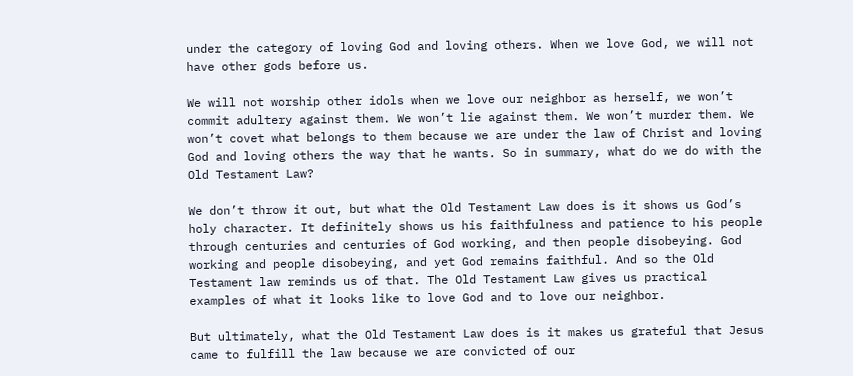under the category of loving God and loving others. When we love God, we will not have other gods before us.

We will not worship other idols when we love our neighbor as herself, we won’t commit adultery against them. We won’t lie against them. We won’t murder them. We won’t covet what belongs to them because we are under the law of Christ and loving God and loving others the way that he wants. So in summary, what do we do with the Old Testament Law?

We don’t throw it out, but what the Old Testament Law does is it shows us God’s holy character. It definitely shows us his faithfulness and patience to his people through centuries and centuries of God working, and then people disobeying. God working and people disobeying, and yet God remains faithful. And so the Old Testament law reminds us of that. The Old Testament Law gives us practical examples of what it looks like to love God and to love our neighbor.

But ultimately, what the Old Testament Law does is it makes us grateful that Jesus came to fulfill the law because we are convicted of our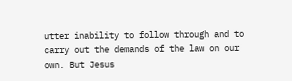utter inability to follow through and to carry out the demands of the law on our own. But Jesus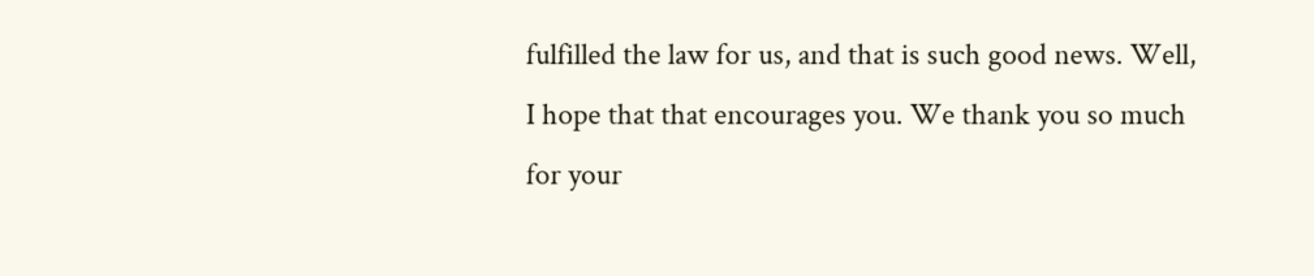fulfilled the law for us, and that is such good news. Well, I hope that that encourages you. We thank you so much for your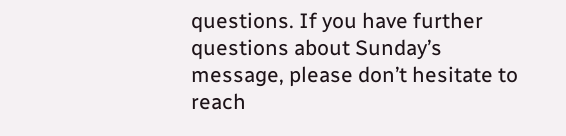questions. If you have further questions about Sunday’s message, please don’t hesitate to reach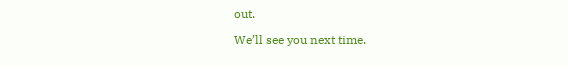out.

We’ll see you next time.